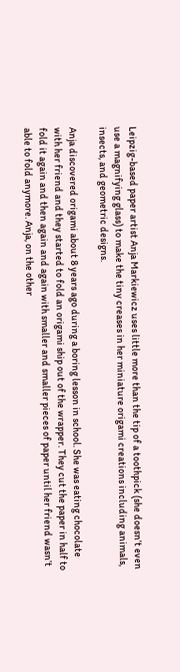Leipzig-based paper artist Anja Markiewicz uses little more than the tip of a toothpick (she doesn’t even use a magnifying glass) to make the tiny creases in her miniature origami creations including animals, insects, and geometric designs.

Anja discovered origami about 8 years ago during a boring lesson in school. She was eating chocolate with her friend and they started to fold an origami ship out of the wrapper. They cut the paper in half to fold it again and then again and again with smaller and smaller pieces of paper until her friend wasn’t able to fold anymore. Anja, on the other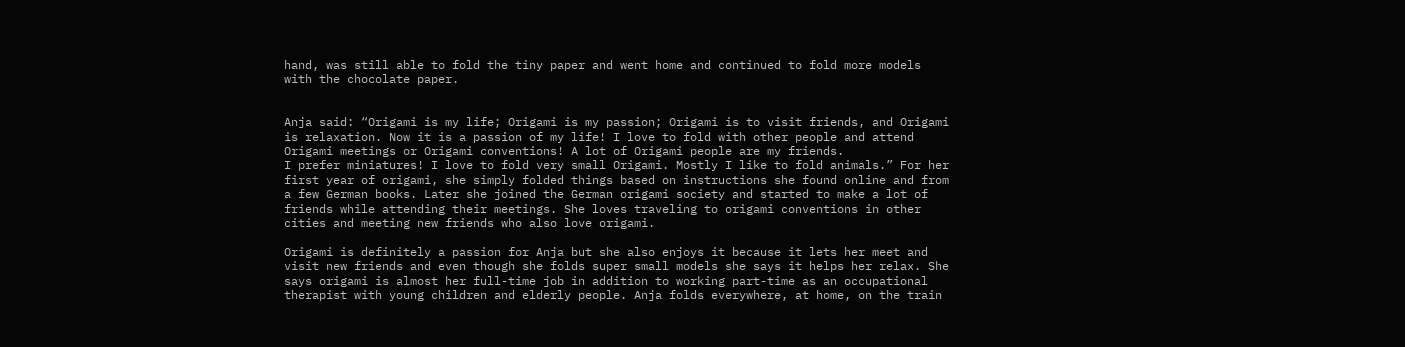hand, was still able to fold the tiny paper and went home and continued to fold more models with the chocolate paper.


Anja said: “Origami is my life; Origami is my passion; Origami is to visit friends, and Origami is relaxation. Now it is a passion of my life! I love to fold with other people and attend Origami meetings or Origami conventions! A lot of Origami people are my friends.
I prefer miniatures! I love to fold very small Origami. Mostly I like to fold animals.” For her first year of origami, she simply folded things based on instructions she found online and from a few German books. Later she joined the German origami society and started to make a lot of friends while attending their meetings. She loves traveling to origami conventions in other cities and meeting new friends who also love origami.

Origami is definitely a passion for Anja but she also enjoys it because it lets her meet and visit new friends and even though she folds super small models she says it helps her relax. She says origami is almost her full-time job in addition to working part-time as an occupational therapist with young children and elderly people. Anja folds everywhere, at home, on the train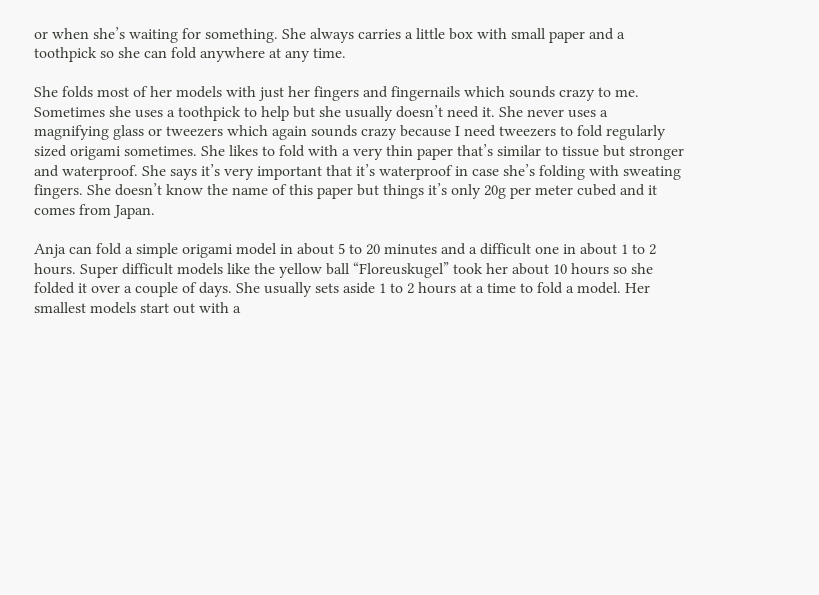or when she’s waiting for something. She always carries a little box with small paper and a toothpick so she can fold anywhere at any time.

She folds most of her models with just her fingers and fingernails which sounds crazy to me. Sometimes she uses a toothpick to help but she usually doesn’t need it. She never uses a magnifying glass or tweezers which again sounds crazy because I need tweezers to fold regularly sized origami sometimes. She likes to fold with a very thin paper that’s similar to tissue but stronger and waterproof. She says it’s very important that it’s waterproof in case she’s folding with sweating fingers. She doesn’t know the name of this paper but things it’s only 20g per meter cubed and it comes from Japan.

Anja can fold a simple origami model in about 5 to 20 minutes and a difficult one in about 1 to 2 hours. Super difficult models like the yellow ball “Floreuskugel” took her about 10 hours so she folded it over a couple of days. She usually sets aside 1 to 2 hours at a time to fold a model. Her smallest models start out with a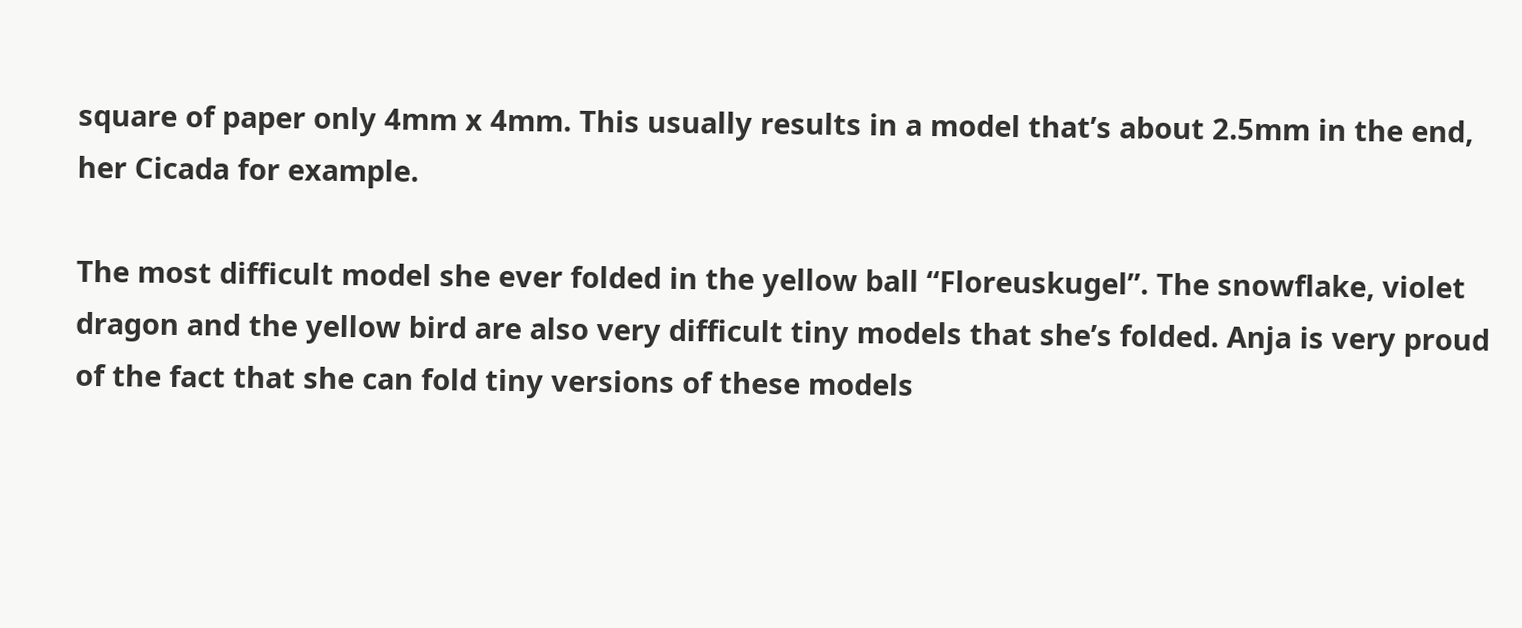square of paper only 4mm x 4mm. This usually results in a model that’s about 2.5mm in the end, her Cicada for example.

The most difficult model she ever folded in the yellow ball “Floreuskugel”. The snowflake, violet dragon and the yellow bird are also very difficult tiny models that she’s folded. Anja is very proud of the fact that she can fold tiny versions of these models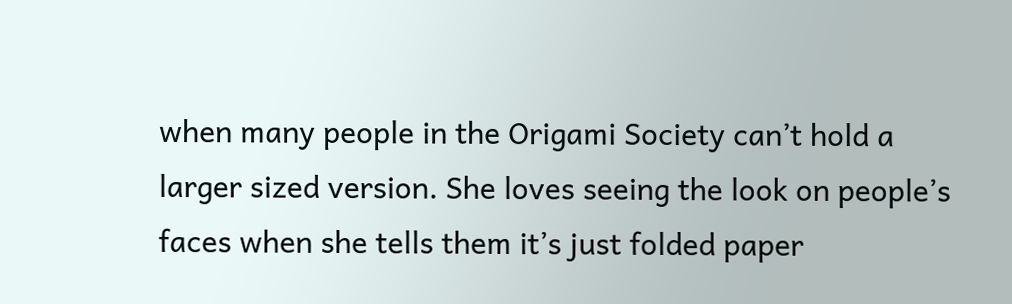when many people in the Origami Society can’t hold a larger sized version. She loves seeing the look on people’s faces when she tells them it’s just folded paper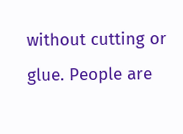without cutting or glue. People are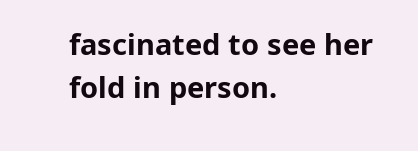fascinated to see her fold in person.